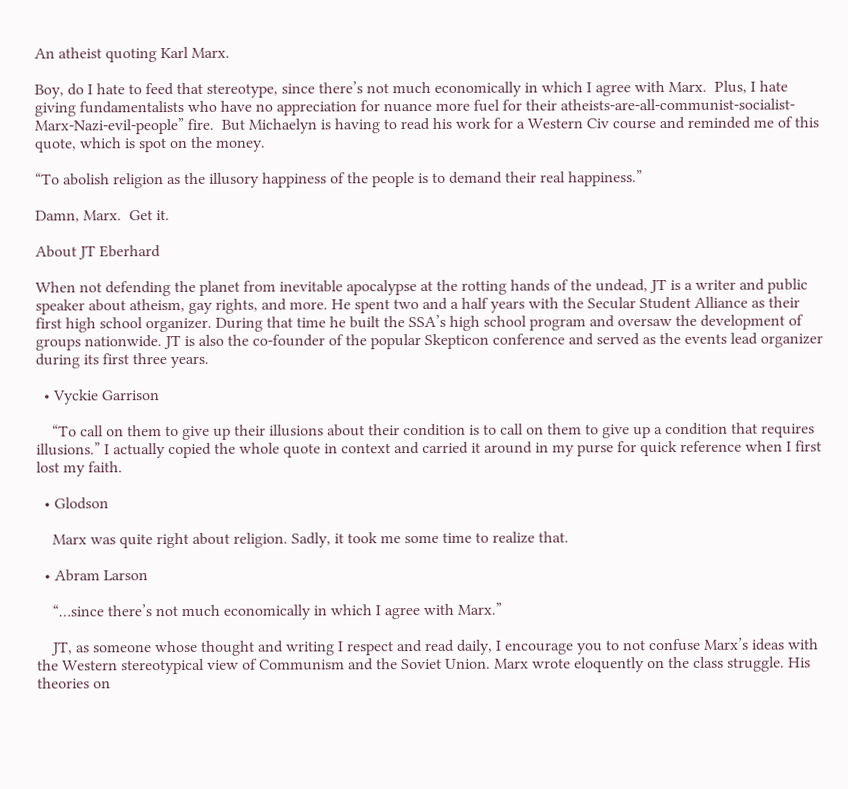An atheist quoting Karl Marx.

Boy, do I hate to feed that stereotype, since there’s not much economically in which I agree with Marx.  Plus, I hate giving fundamentalists who have no appreciation for nuance more fuel for their atheists-are-all-communist-socialist-Marx-Nazi-evil-people” fire.  But Michaelyn is having to read his work for a Western Civ course and reminded me of this quote, which is spot on the money.

“To abolish religion as the illusory happiness of the people is to demand their real happiness.”

Damn, Marx.  Get it.

About JT Eberhard

When not defending the planet from inevitable apocalypse at the rotting hands of the undead, JT is a writer and public speaker about atheism, gay rights, and more. He spent two and a half years with the Secular Student Alliance as their first high school organizer. During that time he built the SSA’s high school program and oversaw the development of groups nationwide. JT is also the co-founder of the popular Skepticon conference and served as the events lead organizer during its first three years.

  • Vyckie Garrison

    “To call on them to give up their illusions about their condition is to call on them to give up a condition that requires illusions.” I actually copied the whole quote in context and carried it around in my purse for quick reference when I first lost my faith.

  • Glodson

    Marx was quite right about religion. Sadly, it took me some time to realize that.

  • Abram Larson

    “…since there’s not much economically in which I agree with Marx.”

    JT, as someone whose thought and writing I respect and read daily, I encourage you to not confuse Marx’s ideas with the Western stereotypical view of Communism and the Soviet Union. Marx wrote eloquently on the class struggle. His theories on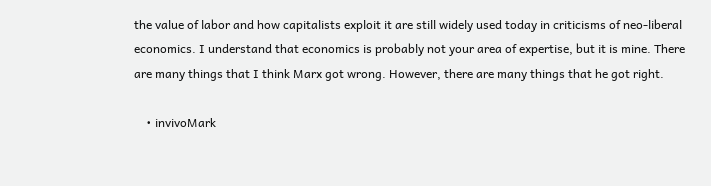the value of labor and how capitalists exploit it are still widely used today in criticisms of neo-liberal economics. I understand that economics is probably not your area of expertise, but it is mine. There are many things that I think Marx got wrong. However, there are many things that he got right.

    • invivoMark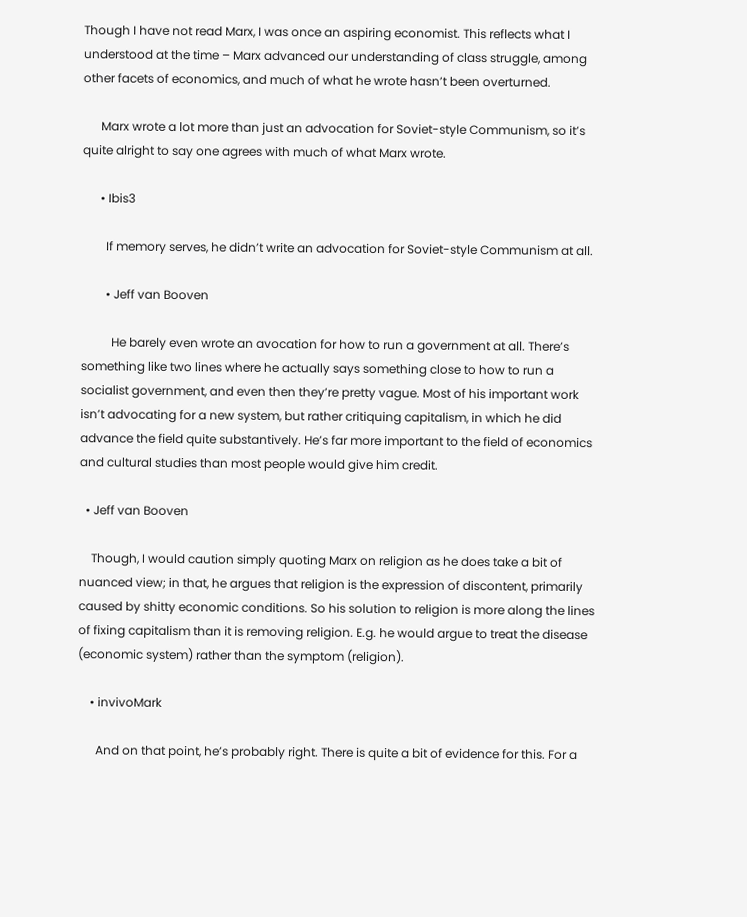Though I have not read Marx, I was once an aspiring economist. This reflects what I understood at the time – Marx advanced our understanding of class struggle, among other facets of economics, and much of what he wrote hasn’t been overturned.

      Marx wrote a lot more than just an advocation for Soviet-style Communism, so it’s quite alright to say one agrees with much of what Marx wrote.

      • Ibis3

        If memory serves, he didn’t write an advocation for Soviet-style Communism at all.

        • Jeff van Booven

          He barely even wrote an avocation for how to run a government at all. There’s something like two lines where he actually says something close to how to run a socialist government, and even then they’re pretty vague. Most of his important work isn’t advocating for a new system, but rather critiquing capitalism, in which he did advance the field quite substantively. He’s far more important to the field of economics and cultural studies than most people would give him credit.

  • Jeff van Booven

    Though, I would caution simply quoting Marx on religion as he does take a bit of nuanced view; in that, he argues that religion is the expression of discontent, primarily caused by shitty economic conditions. So his solution to religion is more along the lines of fixing capitalism than it is removing religion. E.g. he would argue to treat the disease (economic system) rather than the symptom (religion).

    • invivoMark

      And on that point, he’s probably right. There is quite a bit of evidence for this. For a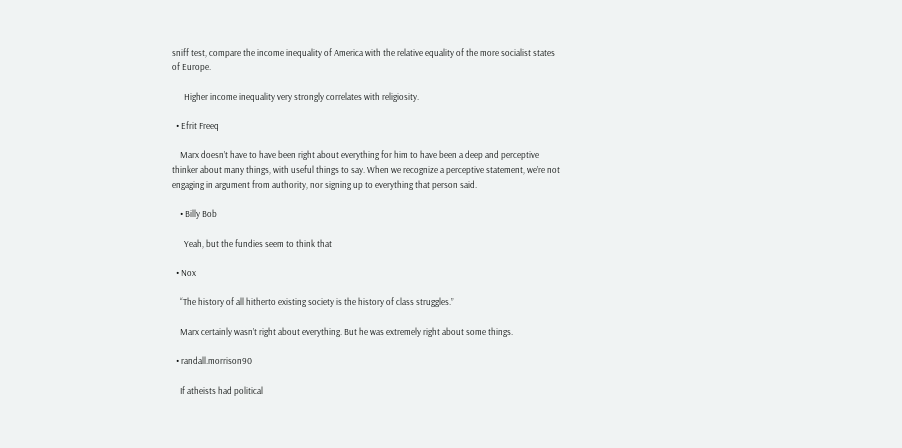sniff test, compare the income inequality of America with the relative equality of the more socialist states of Europe.

      Higher income inequality very strongly correlates with religiosity.

  • Efrit Freeq

    Marx doesn’t have to have been right about everything for him to have been a deep and perceptive thinker about many things, with useful things to say. When we recognize a perceptive statement, we’re not engaging in argument from authority, nor signing up to everything that person said.

    • Billy Bob

      Yeah, but the fundies seem to think that

  • Nox

    “The history of all hitherto existing society is the history of class struggles.”

    Marx certainly wasn’t right about everything. But he was extremely right about some things.

  • randall.morrison90

    If atheists had political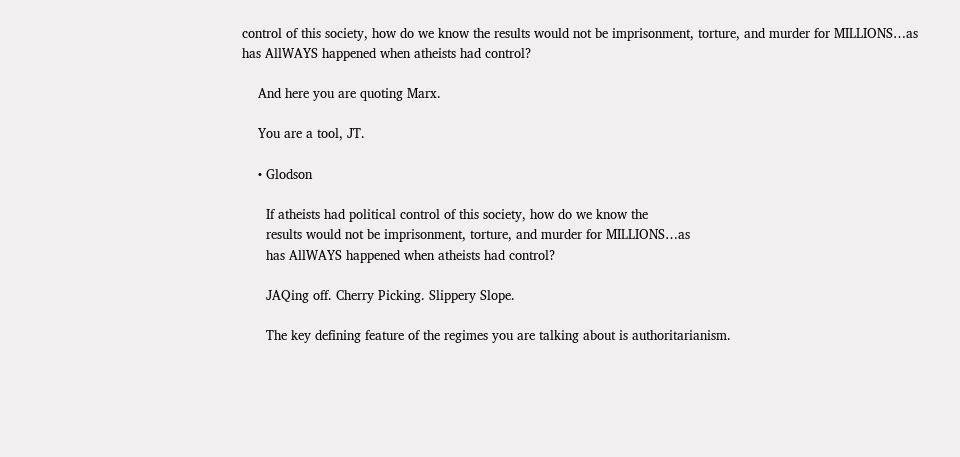control of this society, how do we know the results would not be imprisonment, torture, and murder for MILLIONS…as has AllWAYS happened when atheists had control?

    And here you are quoting Marx.

    You are a tool, JT.

    • Glodson

      If atheists had political control of this society, how do we know the
      results would not be imprisonment, torture, and murder for MILLIONS…as
      has AllWAYS happened when atheists had control?

      JAQing off. Cherry Picking. Slippery Slope.

      The key defining feature of the regimes you are talking about is authoritarianism.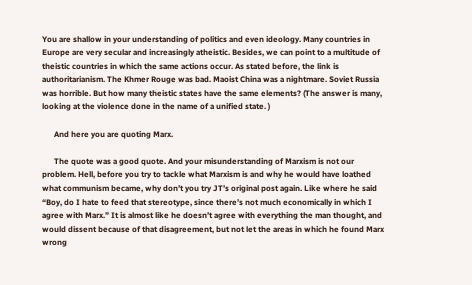You are shallow in your understanding of politics and even ideology. Many countries in Europe are very secular and increasingly atheistic. Besides, we can point to a multitude of theistic countries in which the same actions occur. As stated before, the link is authoritarianism. The Khmer Rouge was bad. Maoist China was a nightmare. Soviet Russia was horrible. But how many theistic states have the same elements? (The answer is many, looking at the violence done in the name of a unified state. )

      And here you are quoting Marx.

      The quote was a good quote. And your misunderstanding of Marxism is not our problem. Hell, before you try to tackle what Marxism is and why he would have loathed what communism became, why don’t you try JT’s original post again. Like where he said “Boy, do I hate to feed that stereotype, since there’s not much economically in which I agree with Marx.” It is almost like he doesn’t agree with everything the man thought, and would dissent because of that disagreement, but not let the areas in which he found Marx wrong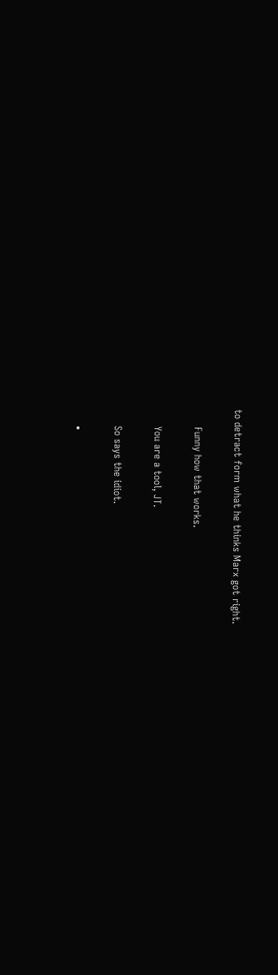to detract form what he thinks Marx got right.

      Funny how that works.

      You are a tool, JT.

      So says the idiot.

      •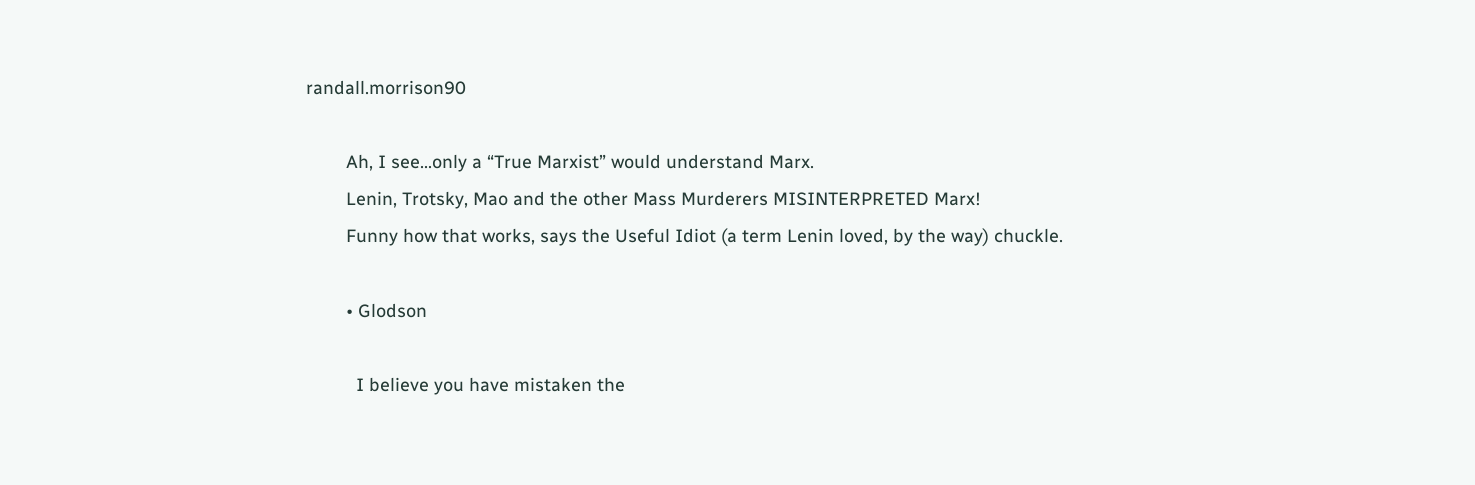randall.morrison90

        Ah, I see…only a “True Marxist” would understand Marx.
        Lenin, Trotsky, Mao and the other Mass Murderers MISINTERPRETED Marx!
        Funny how that works, says the Useful Idiot (a term Lenin loved, by the way) chuckle.

        • Glodson

          I believe you have mistaken the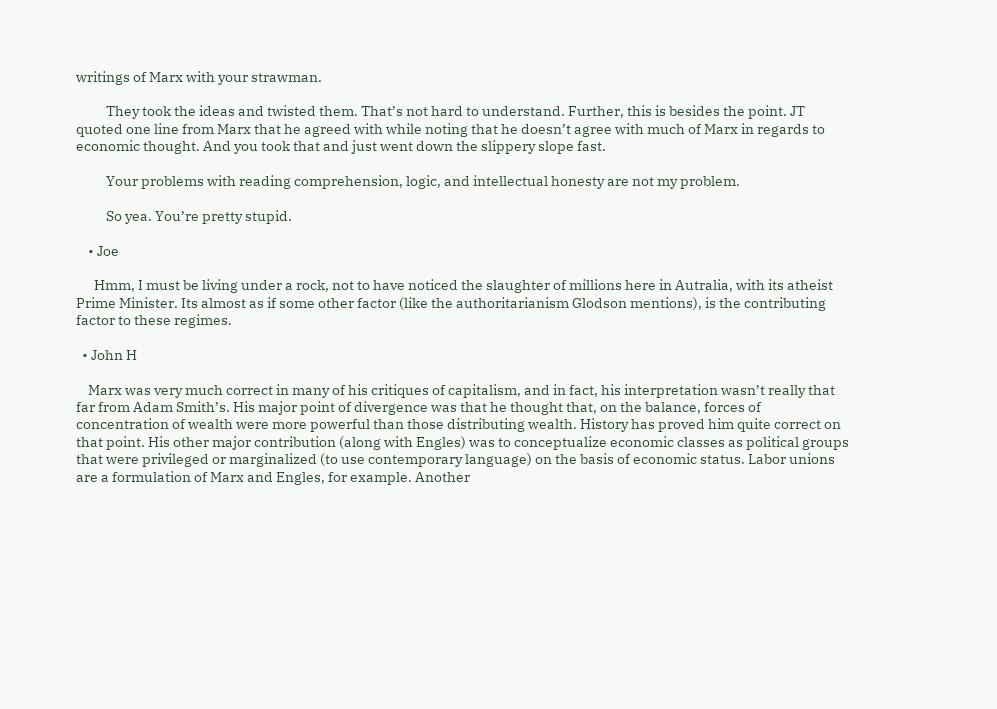writings of Marx with your strawman.

          They took the ideas and twisted them. That’s not hard to understand. Further, this is besides the point. JT quoted one line from Marx that he agreed with while noting that he doesn’t agree with much of Marx in regards to economic thought. And you took that and just went down the slippery slope fast.

          Your problems with reading comprehension, logic, and intellectual honesty are not my problem.

          So yea. You’re pretty stupid.

    • Joe

      Hmm, I must be living under a rock, not to have noticed the slaughter of millions here in Autralia, with its atheist Prime Minister. Its almost as if some other factor (like the authoritarianism Glodson mentions), is the contributing factor to these regimes.

  • John H

    Marx was very much correct in many of his critiques of capitalism, and in fact, his interpretation wasn’t really that far from Adam Smith’s. His major point of divergence was that he thought that, on the balance, forces of concentration of wealth were more powerful than those distributing wealth. History has proved him quite correct on that point. His other major contribution (along with Engles) was to conceptualize economic classes as political groups that were privileged or marginalized (to use contemporary language) on the basis of economic status. Labor unions are a formulation of Marx and Engles, for example. Another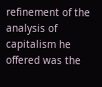refinement of the analysis of capitalism he offered was the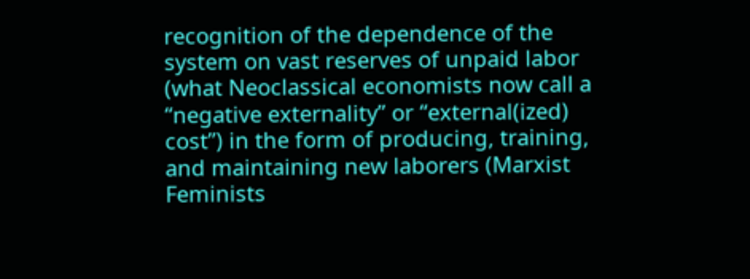recognition of the dependence of the system on vast reserves of unpaid labor (what Neoclassical economists now call a “negative externality” or “external(ized) cost”) in the form of producing, training, and maintaining new laborers (Marxist Feminists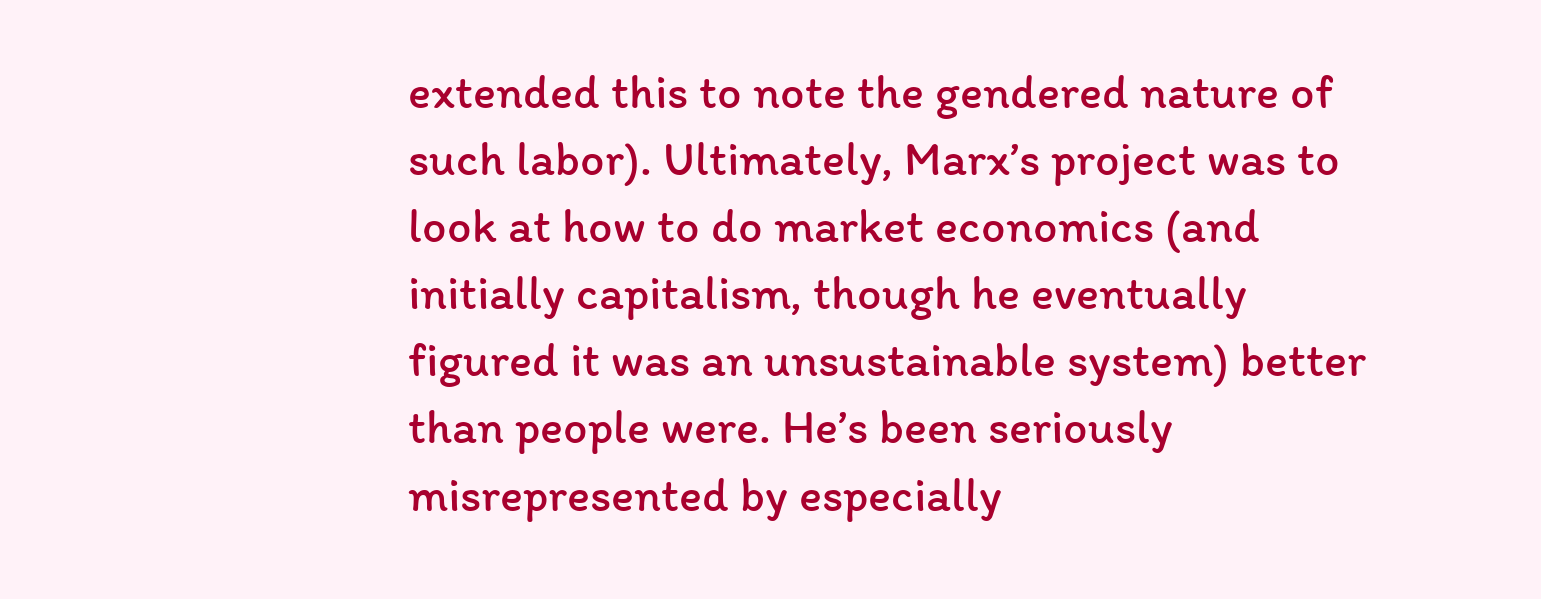extended this to note the gendered nature of such labor). Ultimately, Marx’s project was to look at how to do market economics (and initially capitalism, though he eventually figured it was an unsustainable system) better than people were. He’s been seriously misrepresented by especially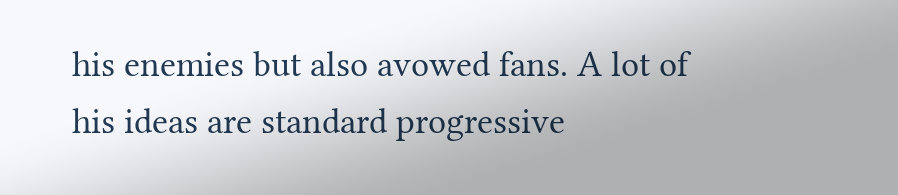his enemies but also avowed fans. A lot of his ideas are standard progressive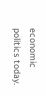economic politics today.